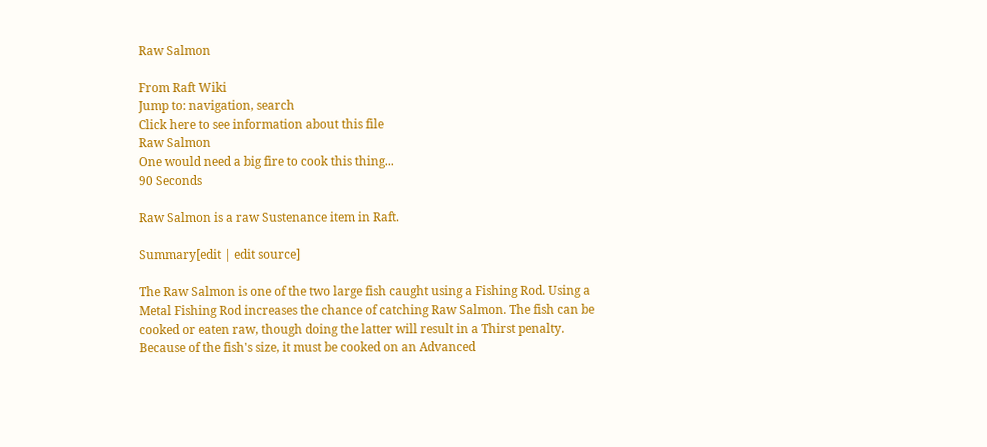Raw Salmon

From Raft Wiki
Jump to: navigation, search
Click here to see information about this file
Raw Salmon
One would need a big fire to cook this thing...
90 Seconds

Raw Salmon is a raw Sustenance item in Raft.

Summary[edit | edit source]

The Raw Salmon is one of the two large fish caught using a Fishing Rod. Using a Metal Fishing Rod increases the chance of catching Raw Salmon. The fish can be cooked or eaten raw, though doing the latter will result in a Thirst penalty. Because of the fish's size, it must be cooked on an Advanced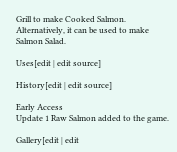Grill to make Cooked Salmon. Alternatively, it can be used to make Salmon Salad.

Uses[edit | edit source]

History[edit | edit source]

Early Access
Update 1 Raw Salmon added to the game.

Gallery[edit | edit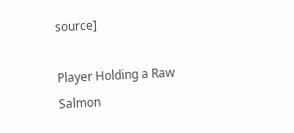source]

Player Holding a Raw Salmon